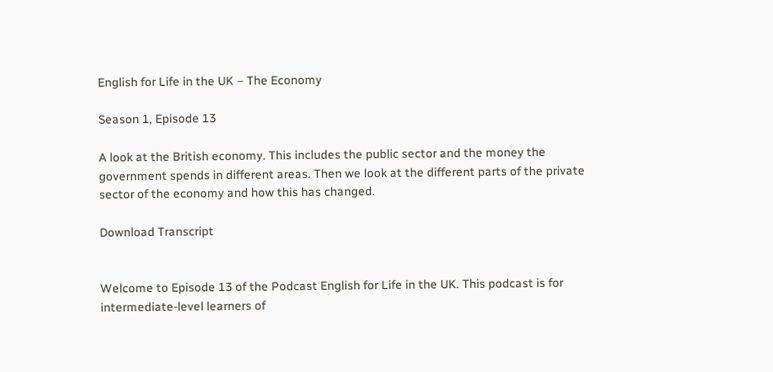English for Life in the UK – The Economy

Season 1, Episode 13

A look at the British economy. This includes the public sector and the money the government spends in different areas. Then we look at the different parts of the private sector of the economy and how this has changed.

Download Transcript


Welcome to Episode 13 of the Podcast English for Life in the UK. This podcast is for intermediate-level learners of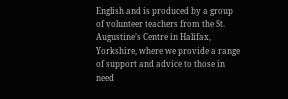English and is produced by a group of volunteer teachers from the St. Augustine’s Centre in Halifax, Yorkshire, where we provide a range of support and advice to those in need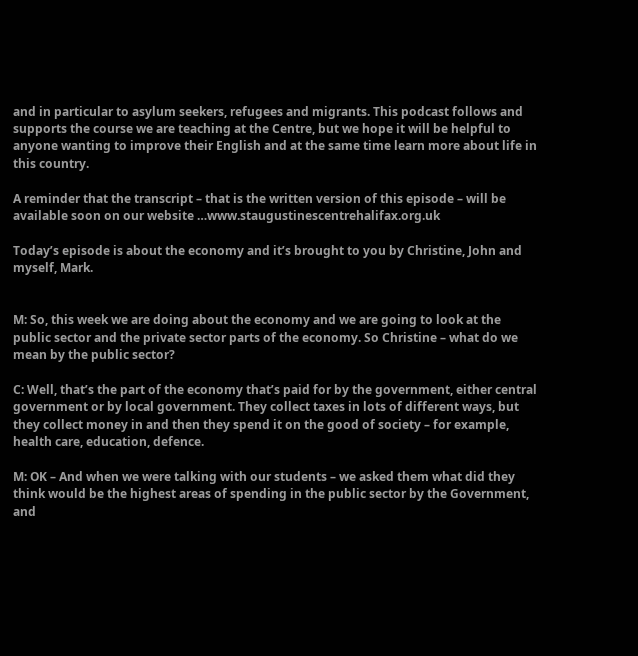and in particular to asylum seekers, refugees and migrants. This podcast follows and supports the course we are teaching at the Centre, but we hope it will be helpful to anyone wanting to improve their English and at the same time learn more about life in this country.

A reminder that the transcript – that is the written version of this episode – will be available soon on our website …www.staugustinescentrehalifax.org.uk

Today’s episode is about the economy and it’s brought to you by Christine, John and myself, Mark.


M: So, this week we are doing about the economy and we are going to look at the public sector and the private sector parts of the economy. So Christine – what do we mean by the public sector?

C: Well, that’s the part of the economy that’s paid for by the government, either central government or by local government. They collect taxes in lots of different ways, but they collect money in and then they spend it on the good of society – for example, health care, education, defence.

M: OK – And when we were talking with our students – we asked them what did they think would be the highest areas of spending in the public sector by the Government, and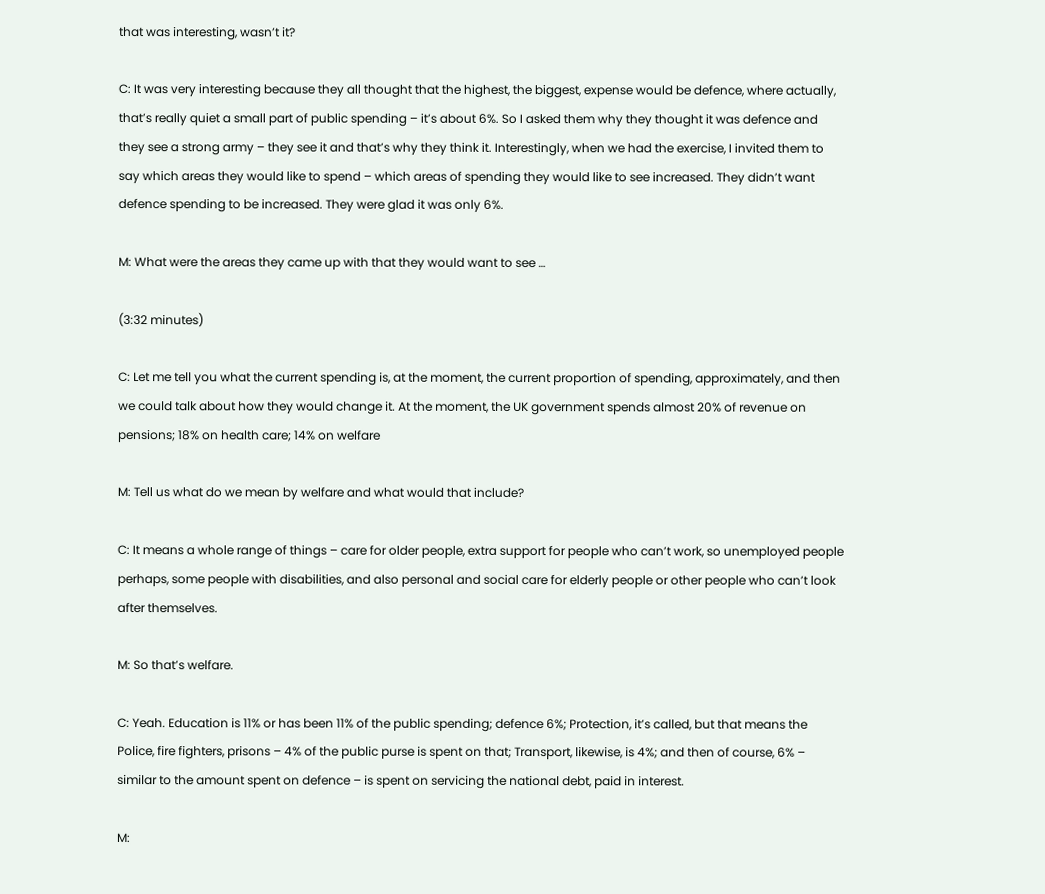that was interesting, wasn’t it?

C: It was very interesting because they all thought that the highest, the biggest, expense would be defence, where actually, that’s really quiet a small part of public spending – it’s about 6%. So I asked them why they thought it was defence and they see a strong army – they see it and that’s why they think it. Interestingly, when we had the exercise, I invited them to say which areas they would like to spend – which areas of spending they would like to see increased. They didn’t want defence spending to be increased. They were glad it was only 6%.

M: What were the areas they came up with that they would want to see …

(3:32 minutes)

C: Let me tell you what the current spending is, at the moment, the current proportion of spending, approximately, and then we could talk about how they would change it. At the moment, the UK government spends almost 20% of revenue on pensions; 18% on health care; 14% on welfare

M: Tell us what do we mean by welfare and what would that include?

C: It means a whole range of things – care for older people, extra support for people who can’t work, so unemployed people perhaps, some people with disabilities, and also personal and social care for elderly people or other people who can’t look after themselves.

M: So that’s welfare.

C: Yeah. Education is 11% or has been 11% of the public spending; defence 6%; Protection, it’s called, but that means the Police, fire fighters, prisons – 4% of the public purse is spent on that; Transport, likewise, is 4%; and then of course, 6% – similar to the amount spent on defence – is spent on servicing the national debt, paid in interest.

M: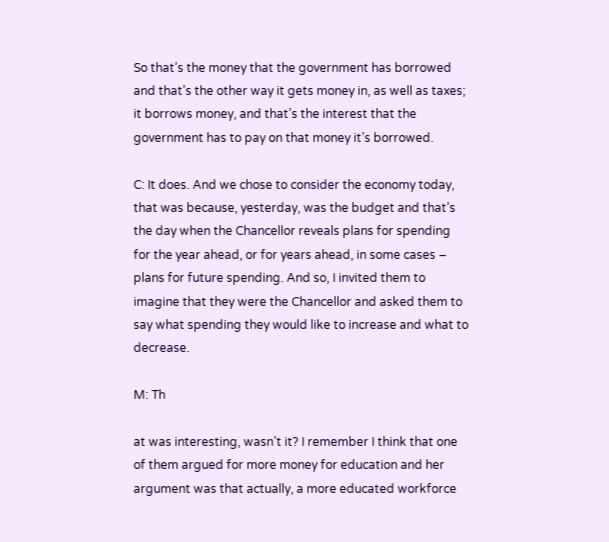So that’s the money that the government has borrowed and that’s the other way it gets money in, as well as taxes; it borrows money, and that’s the interest that the government has to pay on that money it’s borrowed.

C: It does. And we chose to consider the economy today, that was because, yesterday, was the budget and that’s the day when the Chancellor reveals plans for spending for the year ahead, or for years ahead, in some cases – plans for future spending. And so, I invited them to imagine that they were the Chancellor and asked them to say what spending they would like to increase and what to decrease.

M: Th

at was interesting, wasn’t it? I remember I think that one of them argued for more money for education and her argument was that actually, a more educated workforce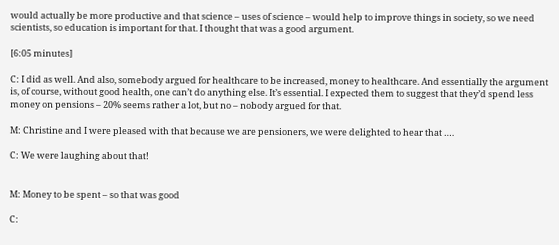would actually be more productive and that science – uses of science – would help to improve things in society, so we need scientists, so education is important for that. I thought that was a good argument.

[6:05 minutes]

C: I did as well. And also, somebody argued for healthcare to be increased, money to healthcare. And essentially the argument is, of course, without good health, one can’t do anything else. It’s essential. I expected them to suggest that they’d spend less money on pensions – 20% seems rather a lot, but no – nobody argued for that.

M: Christine and I were pleased with that because we are pensioners, we were delighted to hear that ….

C: We were laughing about that!


M: Money to be spent – so that was good

C: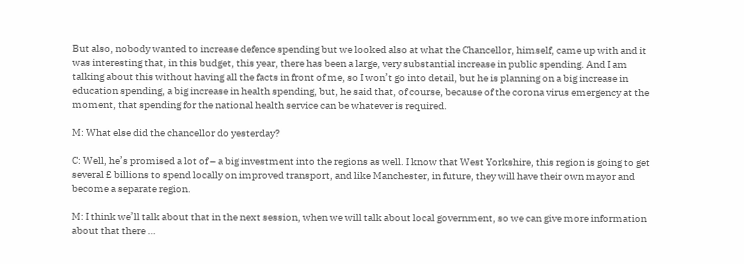But also, nobody wanted to increase defence spending but we looked also at what the Chancellor, himself, came up with and it was interesting that, in this budget, this year, there has been a large, very substantial increase in public spending. And I am talking about this without having all the facts in front of me, so I won’t go into detail, but he is planning on a big increase in education spending, a big increase in health spending, but, he said that, of course, because of the corona virus emergency at the moment, that spending for the national health service can be whatever is required.

M: What else did the chancellor do yesterday?

C: Well, he’s promised a lot of – a big investment into the regions as well. I know that West Yorkshire, this region is going to get several £ billions to spend locally on improved transport, and like Manchester, in future, they will have their own mayor and become a separate region.

M: I think we’ll talk about that in the next session, when we will talk about local government, so we can give more information about that there …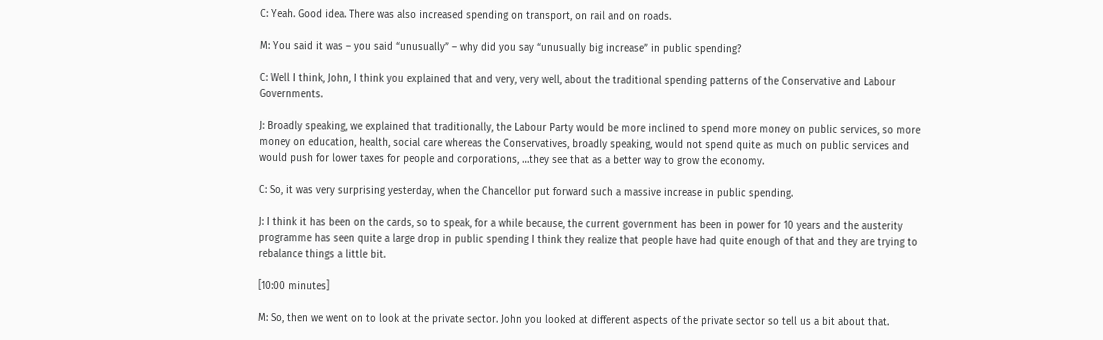C: Yeah. Good idea. There was also increased spending on transport, on rail and on roads.

M: You said it was – you said “unusually” – why did you say “unusually big increase” in public spending?

C: Well I think, John, I think you explained that and very, very well, about the traditional spending patterns of the Conservative and Labour Governments.

J: Broadly speaking, we explained that traditionally, the Labour Party would be more inclined to spend more money on public services, so more money on education, health, social care whereas the Conservatives, broadly speaking, would not spend quite as much on public services and would push for lower taxes for people and corporations, …they see that as a better way to grow the economy.

C: So, it was very surprising yesterday, when the Chancellor put forward such a massive increase in public spending.

J: I think it has been on the cards, so to speak, for a while because, the current government has been in power for 10 years and the austerity programme has seen quite a large drop in public spending I think they realize that people have had quite enough of that and they are trying to rebalance things a little bit.

[10:00 minutes]

M: So, then we went on to look at the private sector. John you looked at different aspects of the private sector so tell us a bit about that.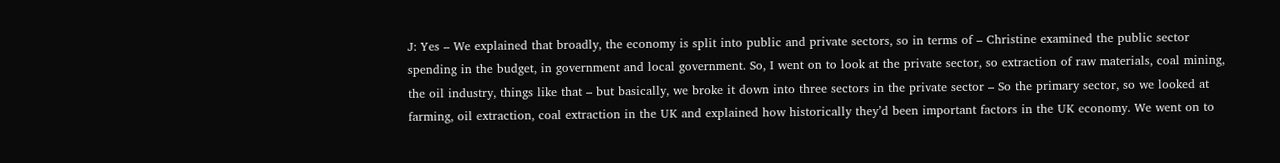J: Yes – We explained that broadly, the economy is split into public and private sectors, so in terms of – Christine examined the public sector spending in the budget, in government and local government. So, I went on to look at the private sector, so extraction of raw materials, coal mining, the oil industry, things like that – but basically, we broke it down into three sectors in the private sector – So the primary sector, so we looked at farming, oil extraction, coal extraction in the UK and explained how historically they’d been important factors in the UK economy. We went on to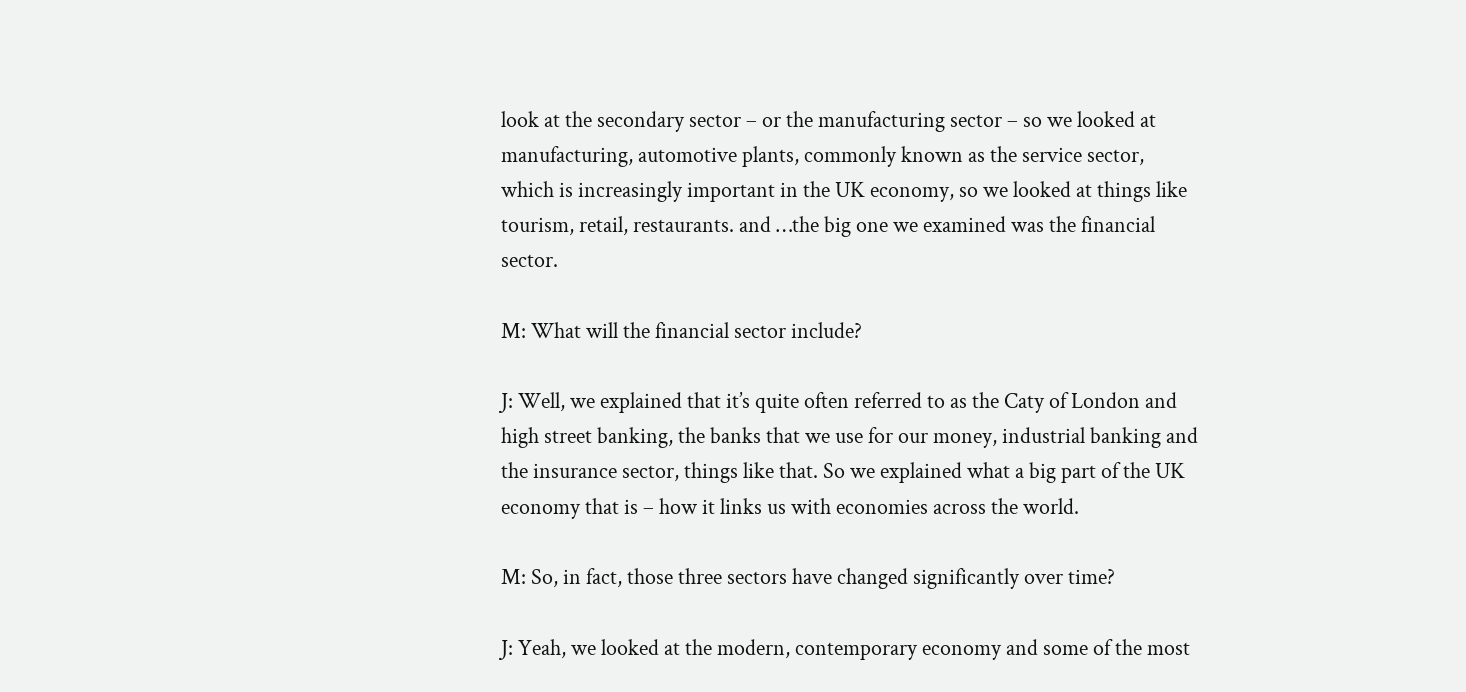look at the secondary sector – or the manufacturing sector – so we looked at manufacturing, automotive plants, commonly known as the service sector, which is increasingly important in the UK economy, so we looked at things like tourism, retail, restaurants. and …the big one we examined was the financial sector.

M: What will the financial sector include?

J: Well, we explained that it’s quite often referred to as the Caty of London and high street banking, the banks that we use for our money, industrial banking and the insurance sector, things like that. So we explained what a big part of the UK economy that is – how it links us with economies across the world.

M: So, in fact, those three sectors have changed significantly over time?

J: Yeah, we looked at the modern, contemporary economy and some of the most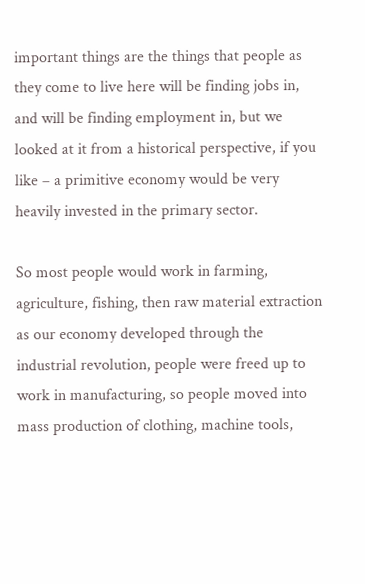important things are the things that people as they come to live here will be finding jobs in, and will be finding employment in, but we looked at it from a historical perspective, if you like – a primitive economy would be very heavily invested in the primary sector.

So most people would work in farming, agriculture, fishing, then raw material extraction as our economy developed through the industrial revolution, people were freed up to work in manufacturing, so people moved into mass production of clothing, machine tools,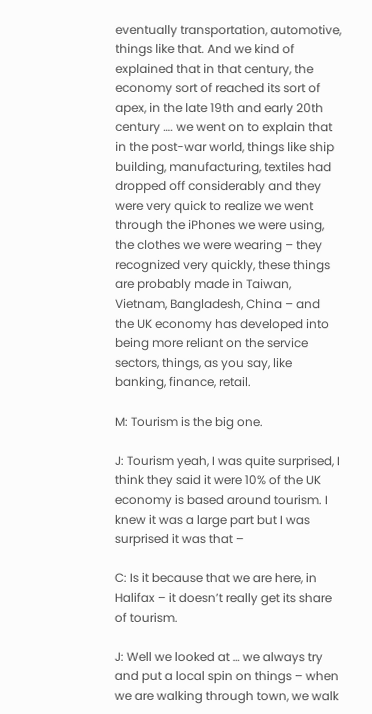eventually transportation, automotive, things like that. And we kind of explained that in that century, the economy sort of reached its sort of apex, in the late 19th and early 20th century …. we went on to explain that in the post-war world, things like ship building, manufacturing, textiles had dropped off considerably and they were very quick to realize we went through the iPhones we were using, the clothes we were wearing – they recognized very quickly, these things are probably made in Taiwan, Vietnam, Bangladesh, China – and the UK economy has developed into being more reliant on the service sectors, things, as you say, like banking, finance, retail.

M: Tourism is the big one.

J: Tourism yeah, I was quite surprised, I think they said it were 10% of the UK economy is based around tourism. I knew it was a large part but I was surprised it was that –

C: Is it because that we are here, in Halifax – it doesn’t really get its share of tourism.

J: Well we looked at … we always try and put a local spin on things – when we are walking through town, we walk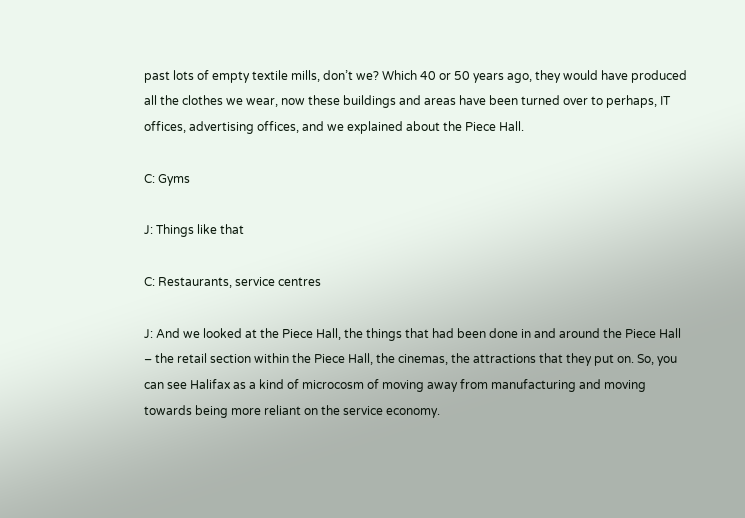past lots of empty textile mills, don’t we? Which 40 or 50 years ago, they would have produced all the clothes we wear, now these buildings and areas have been turned over to perhaps, IT offices, advertising offices, and we explained about the Piece Hall.

C: Gyms

J: Things like that

C: Restaurants, service centres

J: And we looked at the Piece Hall, the things that had been done in and around the Piece Hall – the retail section within the Piece Hall, the cinemas, the attractions that they put on. So, you can see Halifax as a kind of microcosm of moving away from manufacturing and moving towards being more reliant on the service economy.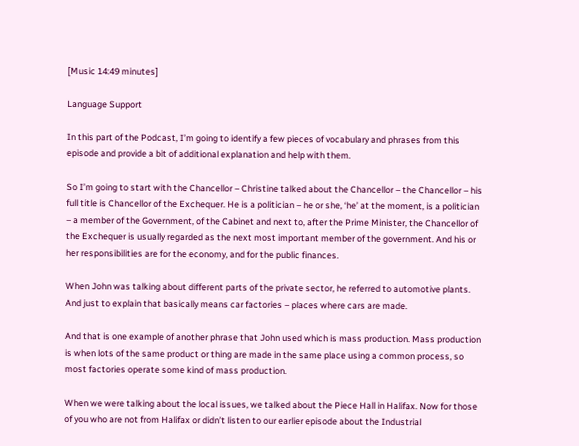[Music 14:49 minutes]

Language Support

In this part of the Podcast, I’m going to identify a few pieces of vocabulary and phrases from this episode and provide a bit of additional explanation and help with them.

So I’m going to start with the Chancellor – Christine talked about the Chancellor – the Chancellor – his full title is Chancellor of the Exchequer. He is a politician – he or she, ‘he’ at the moment, is a politician – a member of the Government, of the Cabinet and next to, after the Prime Minister, the Chancellor of the Exchequer is usually regarded as the next most important member of the government. And his or her responsibilities are for the economy, and for the public finances.

When John was talking about different parts of the private sector, he referred to automotive plants. And just to explain that basically means car factories – places where cars are made.

And that is one example of another phrase that John used which is mass production. Mass production is when lots of the same product or thing are made in the same place using a common process, so most factories operate some kind of mass production.

When we were talking about the local issues, we talked about the Piece Hall in Halifax. Now for those of you who are not from Halifax or didn’t listen to our earlier episode about the Industrial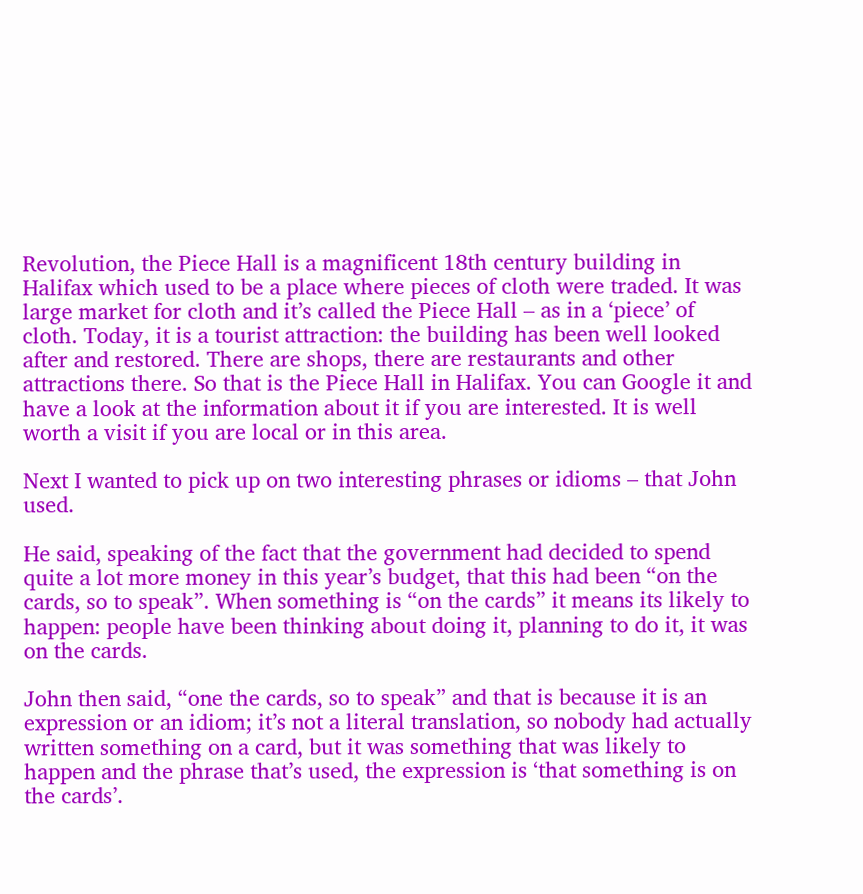Revolution, the Piece Hall is a magnificent 18th century building in Halifax which used to be a place where pieces of cloth were traded. It was large market for cloth and it’s called the Piece Hall – as in a ‘piece’ of cloth. Today, it is a tourist attraction: the building has been well looked after and restored. There are shops, there are restaurants and other attractions there. So that is the Piece Hall in Halifax. You can Google it and have a look at the information about it if you are interested. It is well worth a visit if you are local or in this area.

Next I wanted to pick up on two interesting phrases or idioms – that John used.

He said, speaking of the fact that the government had decided to spend quite a lot more money in this year’s budget, that this had been “on the cards, so to speak”. When something is “on the cards” it means its likely to happen: people have been thinking about doing it, planning to do it, it was on the cards.

John then said, “one the cards, so to speak” and that is because it is an expression or an idiom; it’s not a literal translation, so nobody had actually written something on a card, but it was something that was likely to happen and the phrase that’s used, the expression is ‘that something is on the cards’.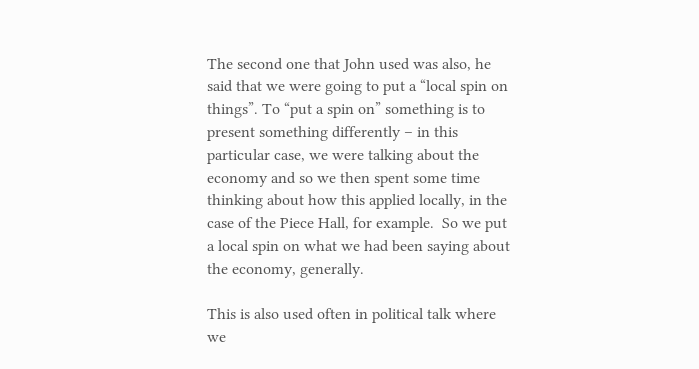The second one that John used was also, he said that we were going to put a “local spin on things”. To “put a spin on” something is to present something differently – in this particular case, we were talking about the economy and so we then spent some time thinking about how this applied locally, in the case of the Piece Hall, for example.  So we put a local spin on what we had been saying about the economy, generally.

This is also used often in political talk where we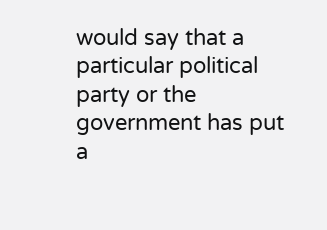would say that a particular political party or the government has put a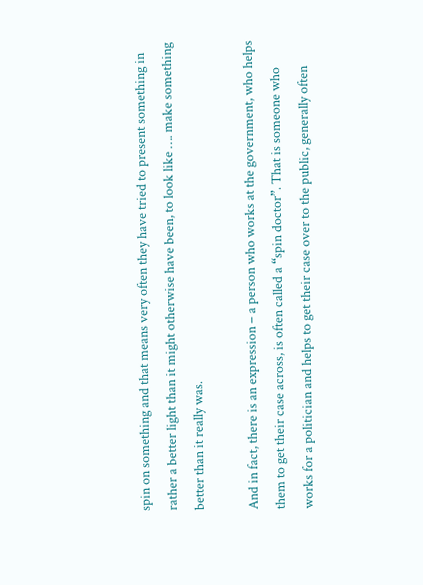spin on something and that means very often they have tried to present something in rather a better light than it might otherwise have been, to look like …. make something better than it really was.

And in fact, there is an expression – a person who works at the government, who helps them to get their case across, is often called a “spin doctor”. That is someone who works for a politician and helps to get their case over to the public, generally often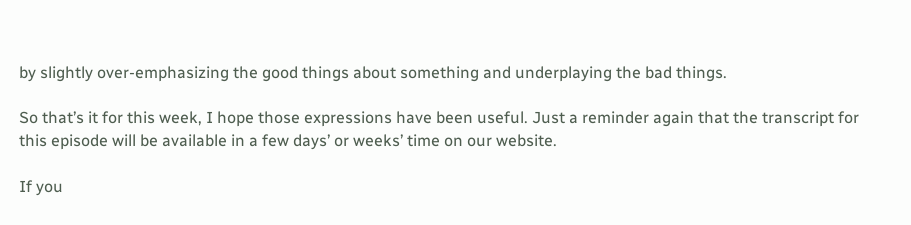by slightly over-emphasizing the good things about something and underplaying the bad things.

So that’s it for this week, I hope those expressions have been useful. Just a reminder again that the transcript for this episode will be available in a few days’ or weeks’ time on our website.

If you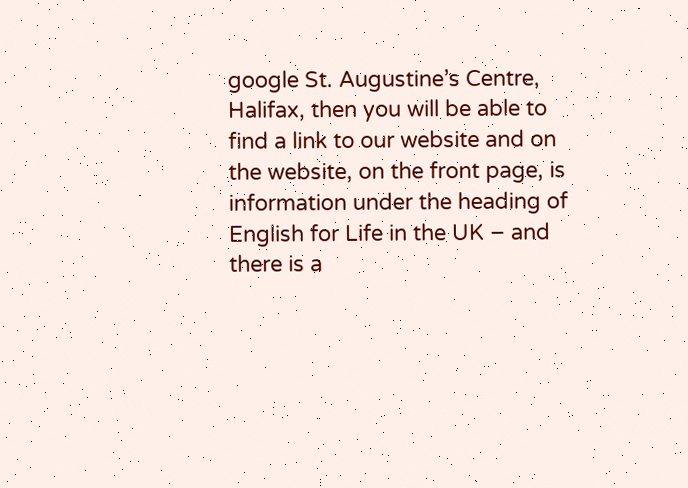google St. Augustine’s Centre, Halifax, then you will be able to find a link to our website and on the website, on the front page, is information under the heading of English for Life in the UK – and there is a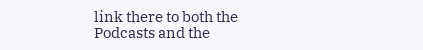link there to both the Podcasts and the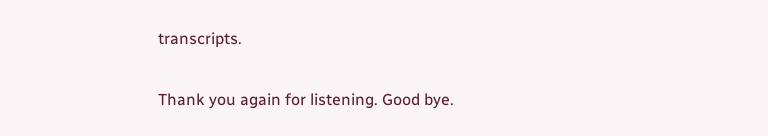transcripts.

Thank you again for listening. Good bye.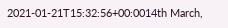2021-01-21T15:32:56+00:0014th March,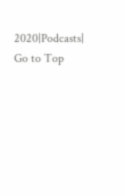2020|Podcasts|
Go to Top